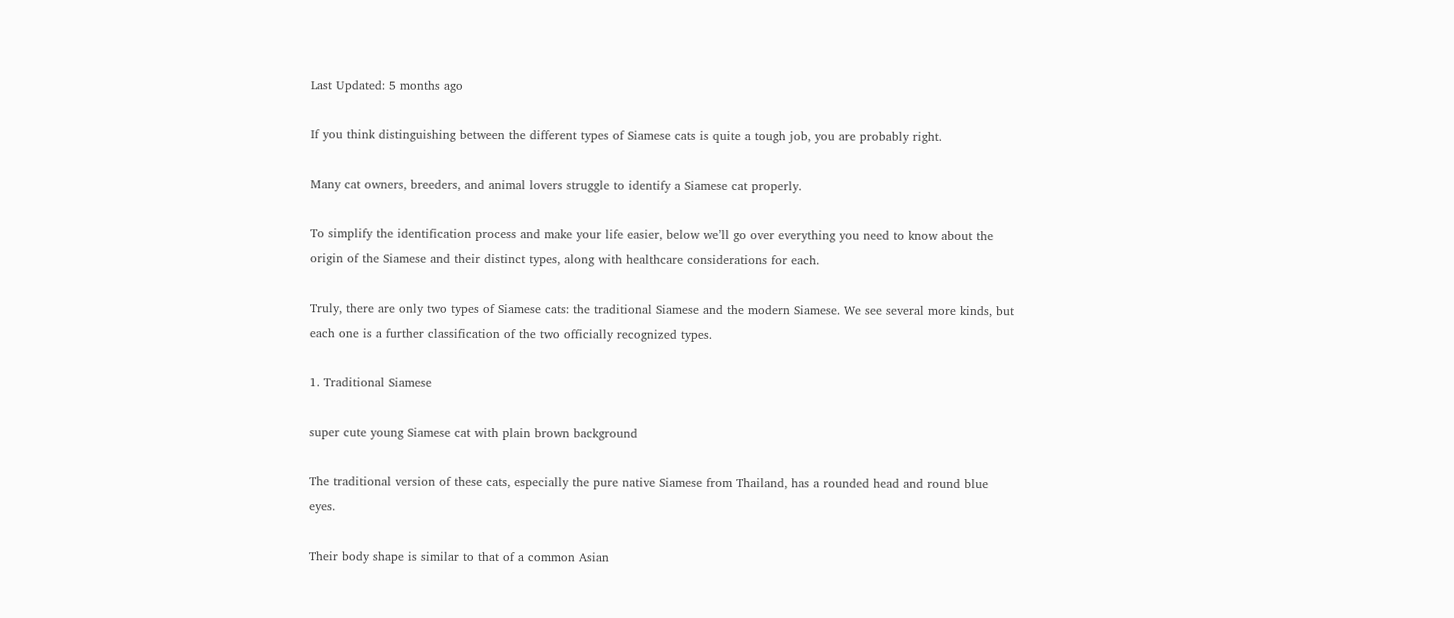Last Updated: 5 months ago

If you think distinguishing between the different types of Siamese cats is quite a tough job, you are probably right.

Many cat owners, breeders, and animal lovers struggle to identify a Siamese cat properly.

To simplify the identification process and make your life easier, below we’ll go over everything you need to know about the origin of the Siamese and their distinct types, along with healthcare considerations for each.

Truly, there are only two types of Siamese cats: the traditional Siamese and the modern Siamese. We see several more kinds, but each one is a further classification of the two officially recognized types.

1. Traditional Siamese

super cute young Siamese cat with plain brown background

The traditional version of these cats, especially the pure native Siamese from Thailand, has a rounded head and round blue eyes.

Their body shape is similar to that of a common Asian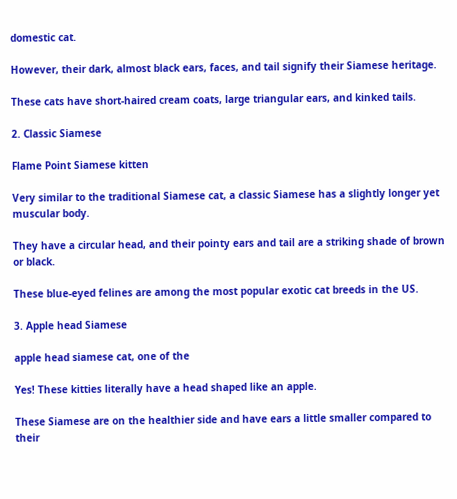domestic cat.

However, their dark, almost black ears, faces, and tail signify their Siamese heritage.

These cats have short-haired cream coats, large triangular ears, and kinked tails.

2. Classic Siamese

Flame Point Siamese kitten

Very similar to the traditional Siamese cat, a classic Siamese has a slightly longer yet muscular body.

They have a circular head, and their pointy ears and tail are a striking shade of brown or black.

These blue-eyed felines are among the most popular exotic cat breeds in the US.

3. Apple head Siamese

apple head siamese cat, one of the

Yes! These kitties literally have a head shaped like an apple.

These Siamese are on the healthier side and have ears a little smaller compared to their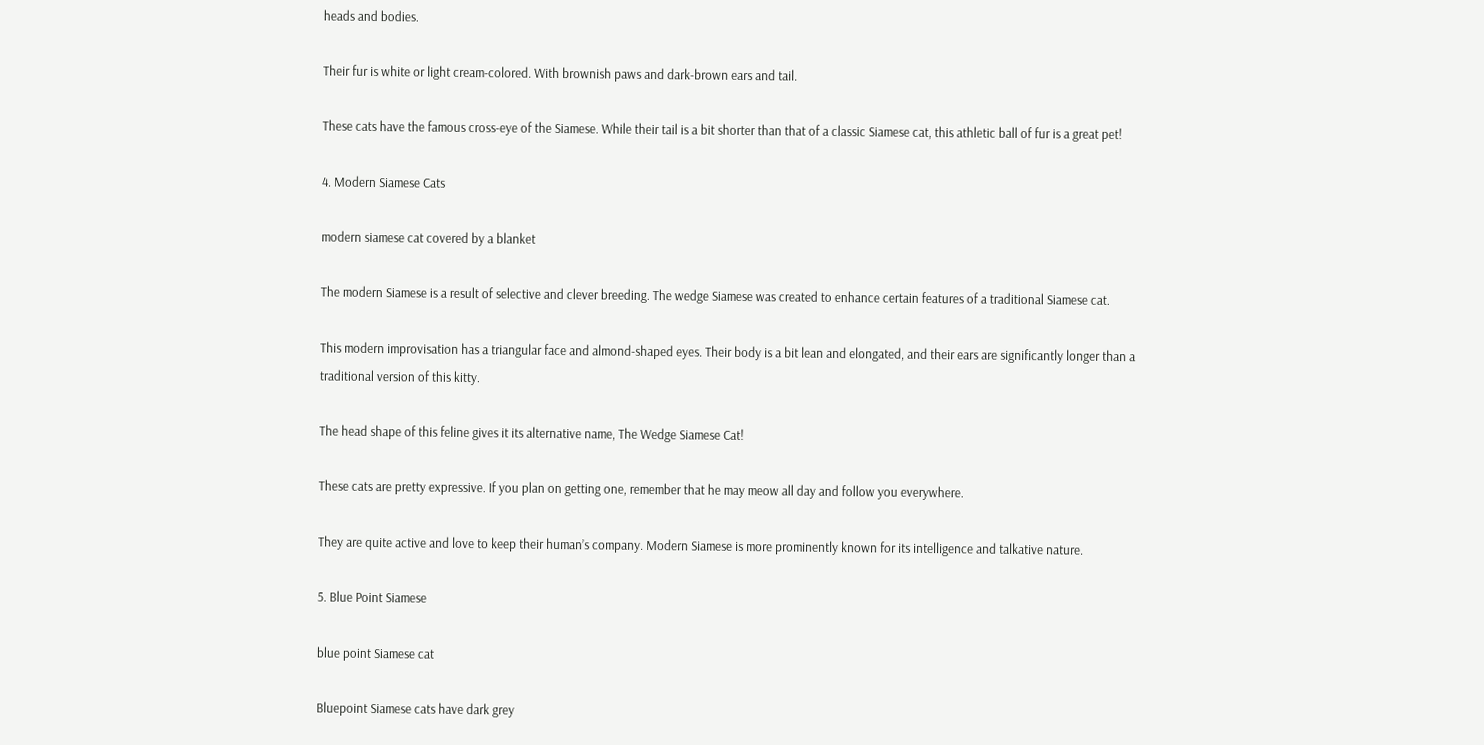heads and bodies.

Their fur is white or light cream-colored. With brownish paws and dark-brown ears and tail.

These cats have the famous cross-eye of the Siamese. While their tail is a bit shorter than that of a classic Siamese cat, this athletic ball of fur is a great pet!

4. Modern Siamese Cats

modern siamese cat covered by a blanket

The modern Siamese is a result of selective and clever breeding. The wedge Siamese was created to enhance certain features of a traditional Siamese cat.

This modern improvisation has a triangular face and almond-shaped eyes. Their body is a bit lean and elongated, and their ears are significantly longer than a traditional version of this kitty.

The head shape of this feline gives it its alternative name, The Wedge Siamese Cat!

These cats are pretty expressive. If you plan on getting one, remember that he may meow all day and follow you everywhere.

They are quite active and love to keep their human’s company. Modern Siamese is more prominently known for its intelligence and talkative nature.

5. Blue Point Siamese

blue point Siamese cat

Bluepoint Siamese cats have dark grey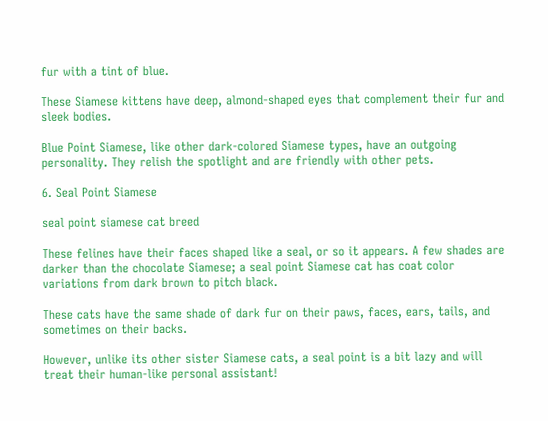fur with a tint of blue.

These Siamese kittens have deep, almond-shaped eyes that complement their fur and sleek bodies.

Blue Point Siamese, like other dark-colored Siamese types, have an outgoing personality. They relish the spotlight and are friendly with other pets.

6. Seal Point Siamese

seal point siamese cat breed

These felines have their faces shaped like a seal, or so it appears. A few shades are darker than the chocolate Siamese; a seal point Siamese cat has coat color variations from dark brown to pitch black.

These cats have the same shade of dark fur on their paws, faces, ears, tails, and sometimes on their backs.

However, unlike its other sister Siamese cats, a seal point is a bit lazy and will treat their human-like personal assistant!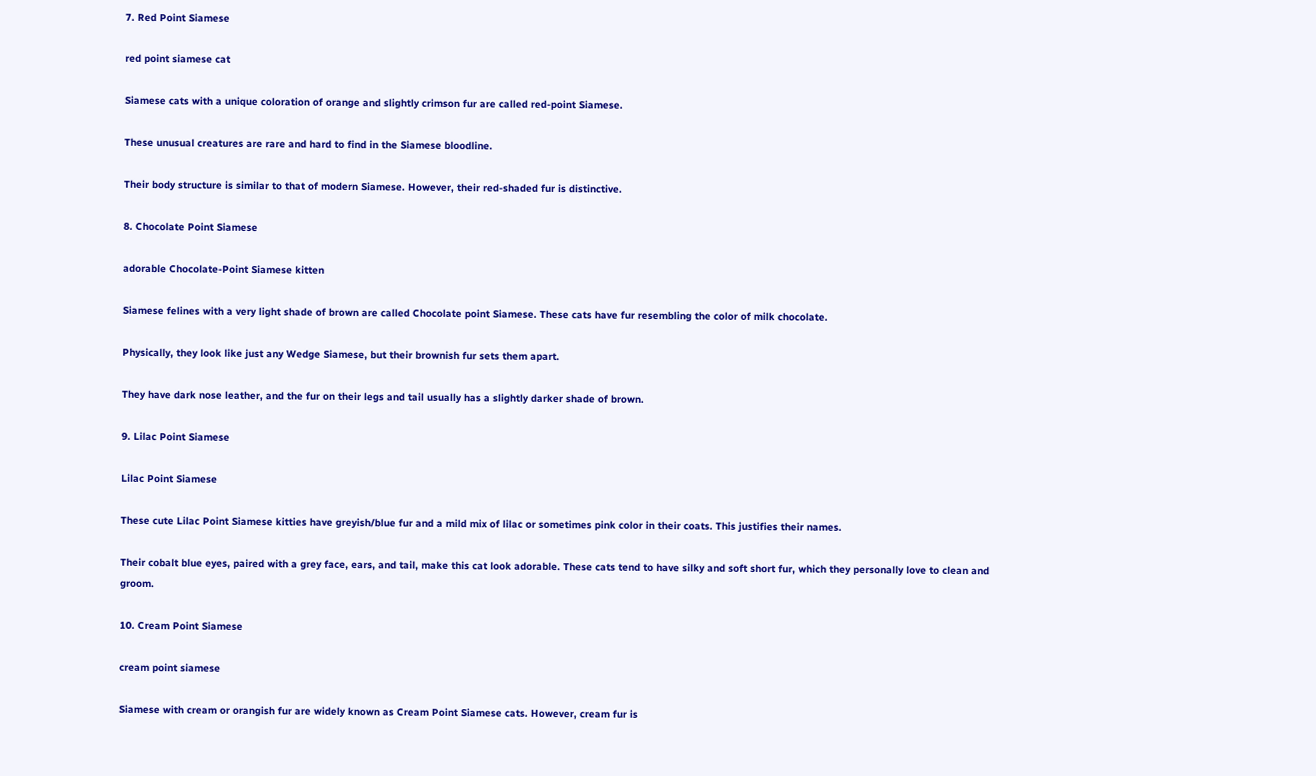7. Red Point Siamese

red point siamese cat

Siamese cats with a unique coloration of orange and slightly crimson fur are called red-point Siamese.

These unusual creatures are rare and hard to find in the Siamese bloodline.

Their body structure is similar to that of modern Siamese. However, their red-shaded fur is distinctive.

8. Chocolate Point Siamese

adorable Chocolate-Point Siamese kitten

Siamese felines with a very light shade of brown are called Chocolate point Siamese. These cats have fur resembling the color of milk chocolate.

Physically, they look like just any Wedge Siamese, but their brownish fur sets them apart.

They have dark nose leather, and the fur on their legs and tail usually has a slightly darker shade of brown.

9. Lilac Point Siamese

Lilac Point Siamese

These cute Lilac Point Siamese kitties have greyish/blue fur and a mild mix of lilac or sometimes pink color in their coats. This justifies their names.

Their cobalt blue eyes, paired with a grey face, ears, and tail, make this cat look adorable. These cats tend to have silky and soft short fur, which they personally love to clean and groom.

10. Cream Point Siamese

cream point siamese

Siamese with cream or orangish fur are widely known as Cream Point Siamese cats. However, cream fur is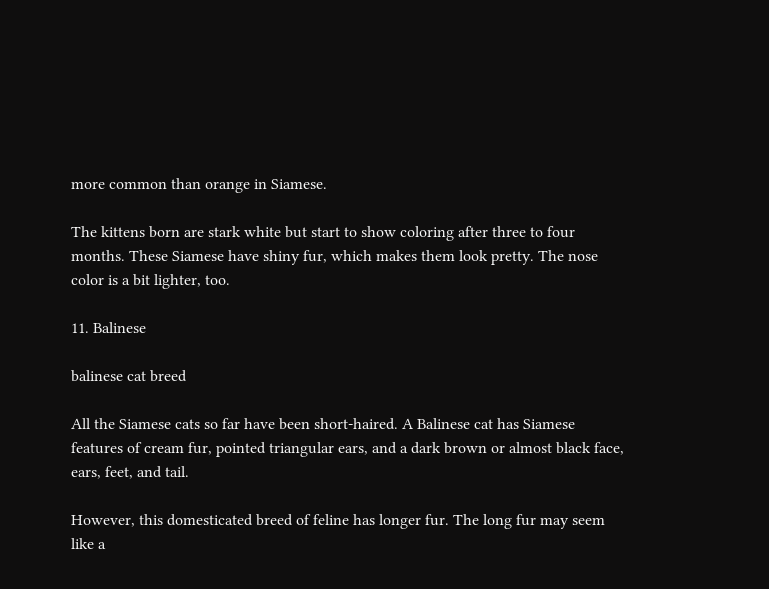more common than orange in Siamese.

The kittens born are stark white but start to show coloring after three to four months. These Siamese have shiny fur, which makes them look pretty. The nose color is a bit lighter, too.

11. Balinese

balinese cat breed

All the Siamese cats so far have been short-haired. A Balinese cat has Siamese features of cream fur, pointed triangular ears, and a dark brown or almost black face, ears, feet, and tail.

However, this domesticated breed of feline has longer fur. The long fur may seem like a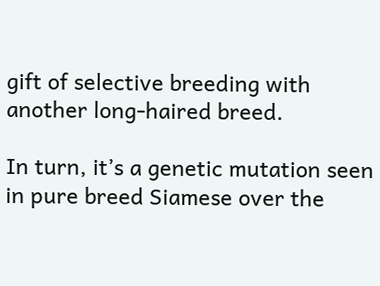gift of selective breeding with another long-haired breed.

In turn, it’s a genetic mutation seen in pure breed Siamese over the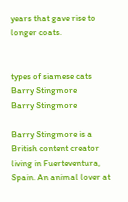years that gave rise to longer coats.


types of siamese cats
Barry Stingmore
Barry Stingmore

Barry Stingmore is a British content creator living in Fuerteventura, Spain. An animal lover at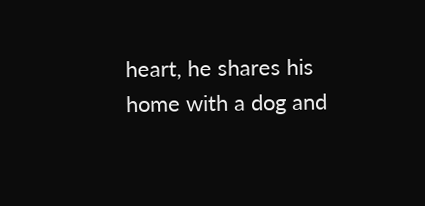heart, he shares his home with a dog and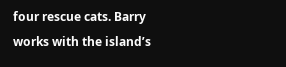four rescue cats. Barry works with the island’s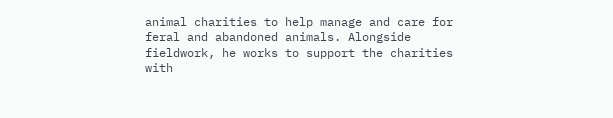animal charities to help manage and care for feral and abandoned animals. Alongside fieldwork, he works to support the charities with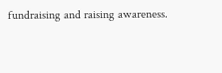fundraising and raising awareness.